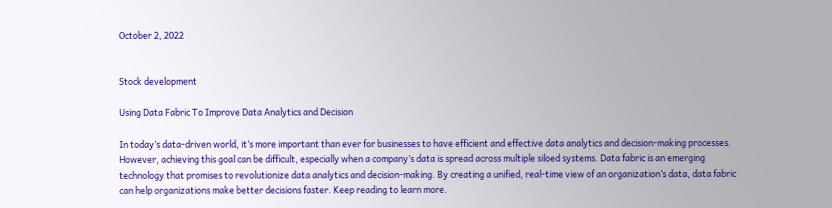October 2, 2022


Stock development

Using Data Fabric To Improve Data Analytics and Decision

In today’s data-driven world, it’s more important than ever for businesses to have efficient and effective data analytics and decision-making processes. However, achieving this goal can be difficult, especially when a company’s data is spread across multiple siloed systems. Data fabric is an emerging technology that promises to revolutionize data analytics and decision-making. By creating a unified, real-time view of an organization’s data, data fabric can help organizations make better decisions faster. Keep reading to learn more.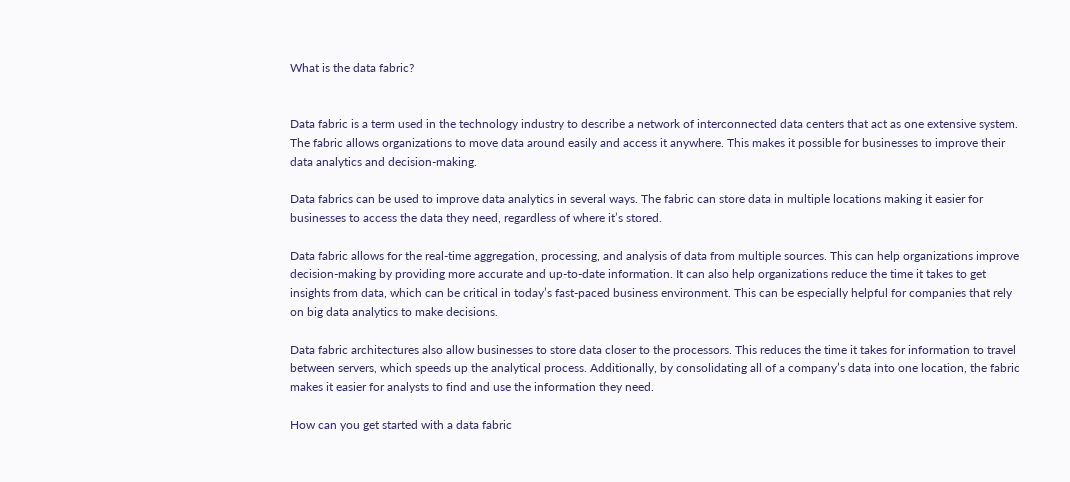What is the data fabric?


Data fabric is a term used in the technology industry to describe a network of interconnected data centers that act as one extensive system. The fabric allows organizations to move data around easily and access it anywhere. This makes it possible for businesses to improve their data analytics and decision-making.

Data fabrics can be used to improve data analytics in several ways. The fabric can store data in multiple locations making it easier for businesses to access the data they need, regardless of where it’s stored.

Data fabric allows for the real-time aggregation, processing, and analysis of data from multiple sources. This can help organizations improve decision-making by providing more accurate and up-to-date information. It can also help organizations reduce the time it takes to get insights from data, which can be critical in today’s fast-paced business environment. This can be especially helpful for companies that rely on big data analytics to make decisions.

Data fabric architectures also allow businesses to store data closer to the processors. This reduces the time it takes for information to travel between servers, which speeds up the analytical process. Additionally, by consolidating all of a company’s data into one location, the fabric makes it easier for analysts to find and use the information they need.

How can you get started with a data fabric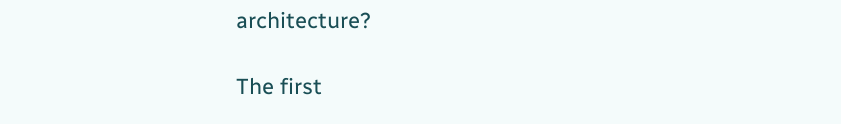architecture?

The first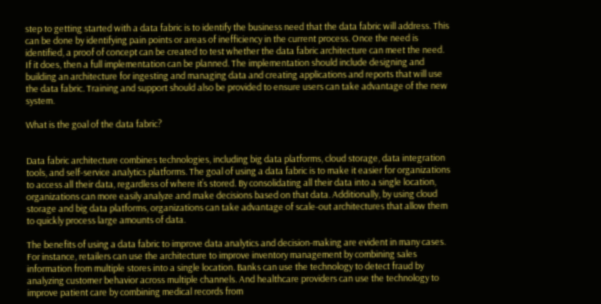step to getting started with a data fabric is to identify the business need that the data fabric will address. This can be done by identifying pain points or areas of inefficiency in the current process. Once the need is identified, a proof of concept can be created to test whether the data fabric architecture can meet the need. If it does, then a full implementation can be planned. The implementation should include designing and building an architecture for ingesting and managing data and creating applications and reports that will use the data fabric. Training and support should also be provided to ensure users can take advantage of the new system.

What is the goal of the data fabric?


Data fabric architecture combines technologies, including big data platforms, cloud storage, data integration tools, and self-service analytics platforms. The goal of using a data fabric is to make it easier for organizations to access all their data, regardless of where it’s stored. By consolidating all their data into a single location, organizations can more easily analyze and make decisions based on that data. Additionally, by using cloud storage and big data platforms, organizations can take advantage of scale-out architectures that allow them to quickly process large amounts of data.

The benefits of using a data fabric to improve data analytics and decision-making are evident in many cases. For instance, retailers can use the architecture to improve inventory management by combining sales information from multiple stores into a single location. Banks can use the technology to detect fraud by analyzing customer behavior across multiple channels. And healthcare providers can use the technology to improve patient care by combining medical records from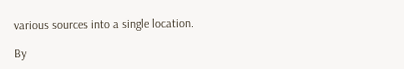various sources into a single location.

By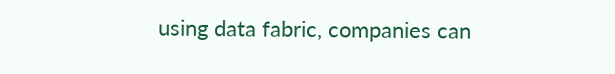using data fabric, companies can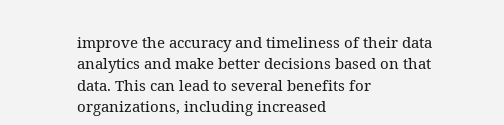improve the accuracy and timeliness of their data analytics and make better decisions based on that data. This can lead to several benefits for organizations, including increased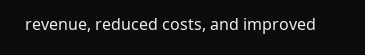revenue, reduced costs, and improved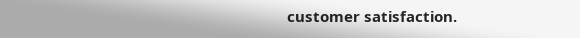customer satisfaction.